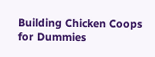Building Chicken Coops for Dummies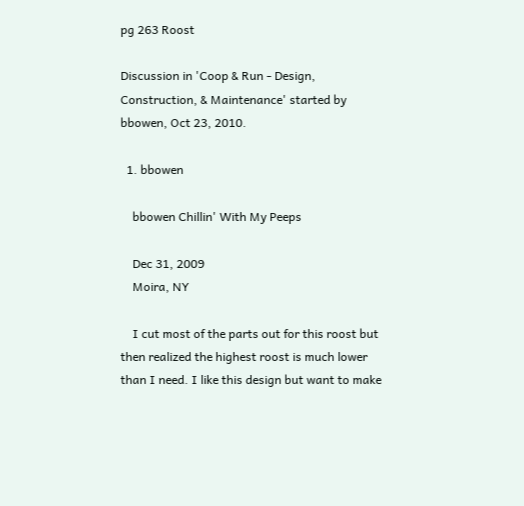pg 263 Roost

Discussion in 'Coop & Run - Design, Construction, & Maintenance' started by bbowen, Oct 23, 2010.

  1. bbowen

    bbowen Chillin' With My Peeps

    Dec 31, 2009
    Moira, NY

    I cut most of the parts out for this roost but then realized the highest roost is much lower than I need. I like this design but want to make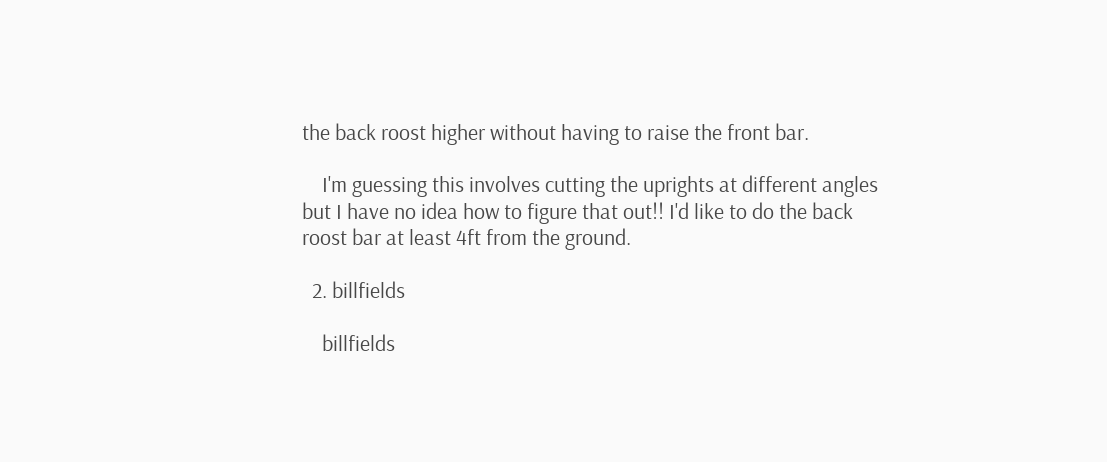the back roost higher without having to raise the front bar.

    I'm guessing this involves cutting the uprights at different angles but I have no idea how to figure that out!! I'd like to do the back roost bar at least 4ft from the ground.

  2. billfields

    billfields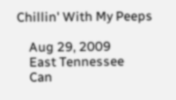Chillin' With My Peeps

    Aug 29, 2009
    East Tennessee
    Can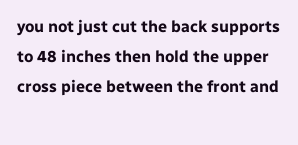you not just cut the back supports to 48 inches then hold the upper cross piece between the front and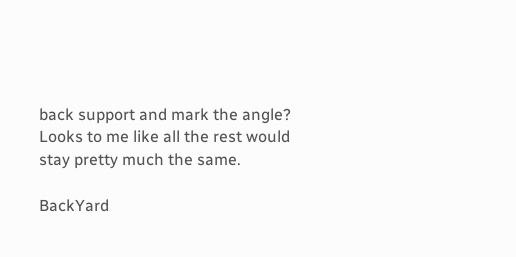back support and mark the angle? Looks to me like all the rest would stay pretty much the same.

BackYard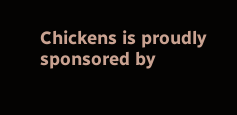Chickens is proudly sponsored by